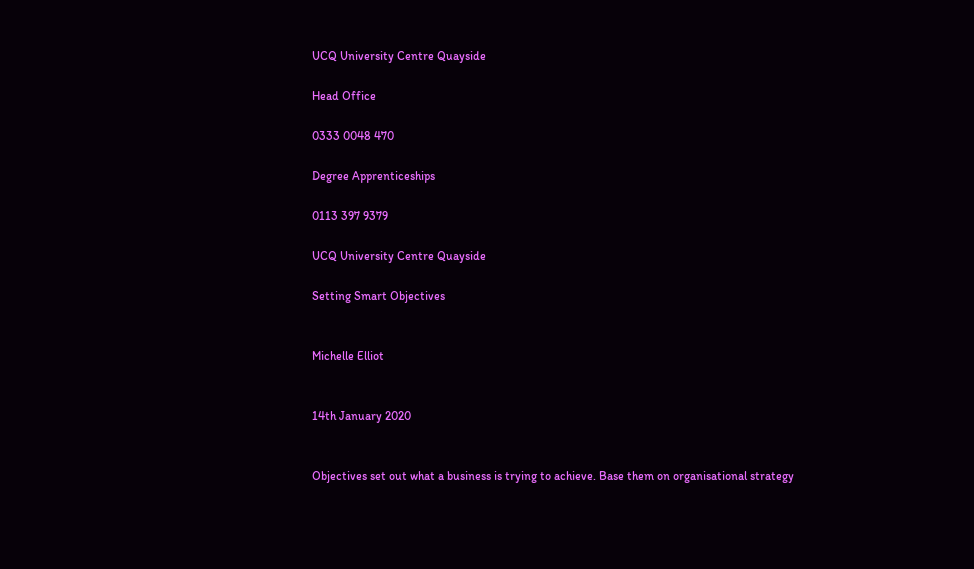UCQ University Centre Quayside

Head Office

0333 0048 470

Degree Apprenticeships

0113 397 9379

UCQ University Centre Quayside

Setting Smart Objectives


Michelle Elliot


14th January 2020


Objectives set out what a business is trying to achieve. Base them on organisational strategy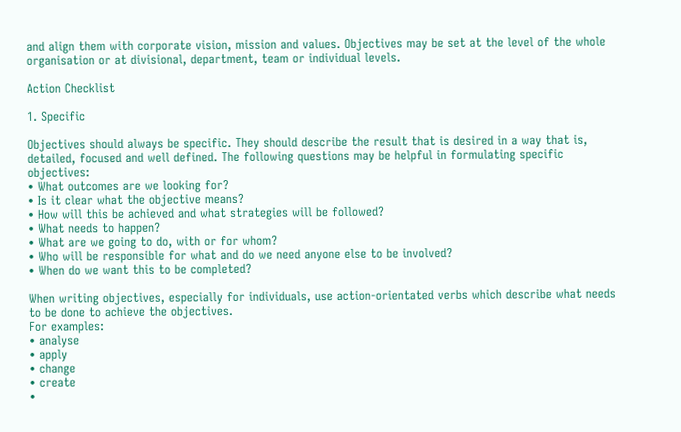and align them with corporate vision, mission and values. Objectives may be set at the level of the whole organisation or at divisional, department, team or individual levels.

Action Checklist

1. Specific

Objectives should always be specific. They should describe the result that is desired in a way that is, detailed, focused and well defined. The following questions may be helpful in formulating specific objectives:
• What outcomes are we looking for?
• Is it clear what the objective means?
• How will this be achieved and what strategies will be followed?
• What needs to happen?
• What are we going to do, with or for whom?
• Who will be responsible for what and do we need anyone else to be involved?
• When do we want this to be completed?

When writing objectives, especially for individuals, use action-orientated verbs which describe what needs to be done to achieve the objectives.
For examples:
• analyse
• apply
• change
• create
•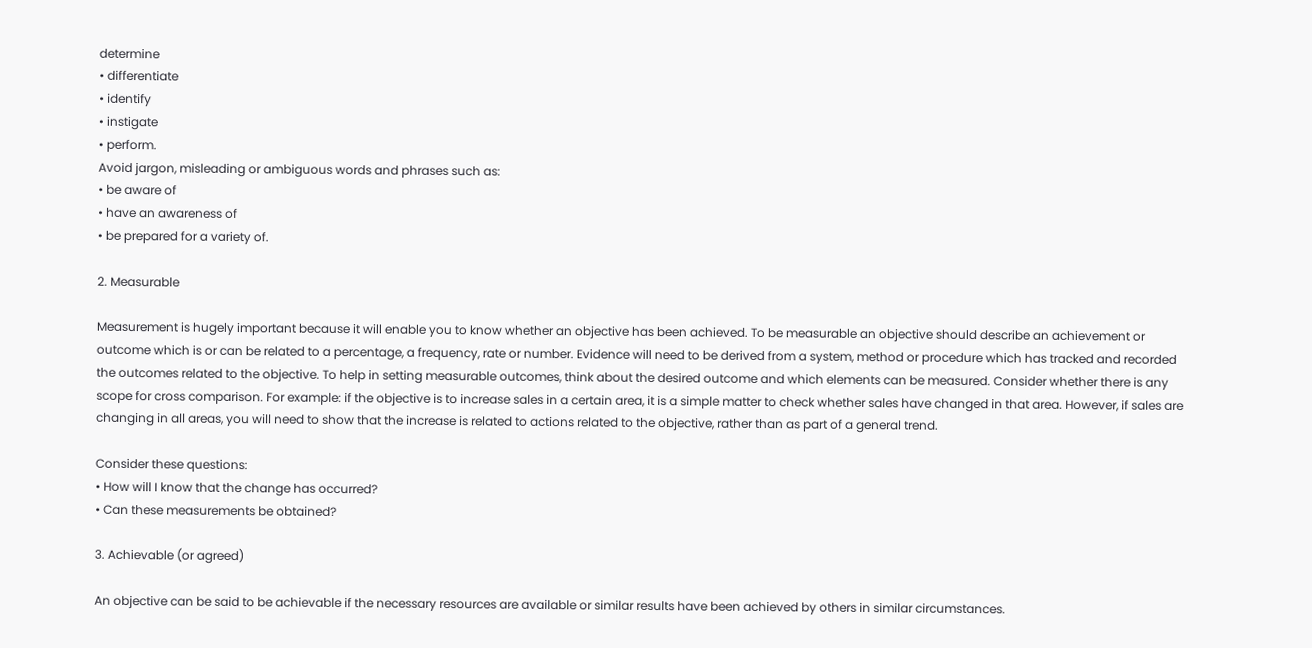determine
• differentiate
• identify
• instigate
• perform.
Avoid jargon, misleading or ambiguous words and phrases such as:
• be aware of
• have an awareness of
• be prepared for a variety of.

2. Measurable

Measurement is hugely important because it will enable you to know whether an objective has been achieved. To be measurable an objective should describe an achievement or outcome which is or can be related to a percentage, a frequency, rate or number. Evidence will need to be derived from a system, method or procedure which has tracked and recorded the outcomes related to the objective. To help in setting measurable outcomes, think about the desired outcome and which elements can be measured. Consider whether there is any scope for cross comparison. For example: if the objective is to increase sales in a certain area, it is a simple matter to check whether sales have changed in that area. However, if sales are changing in all areas, you will need to show that the increase is related to actions related to the objective, rather than as part of a general trend.

Consider these questions:
• How will I know that the change has occurred?
• Can these measurements be obtained?

3. Achievable (or agreed)

An objective can be said to be achievable if the necessary resources are available or similar results have been achieved by others in similar circumstances.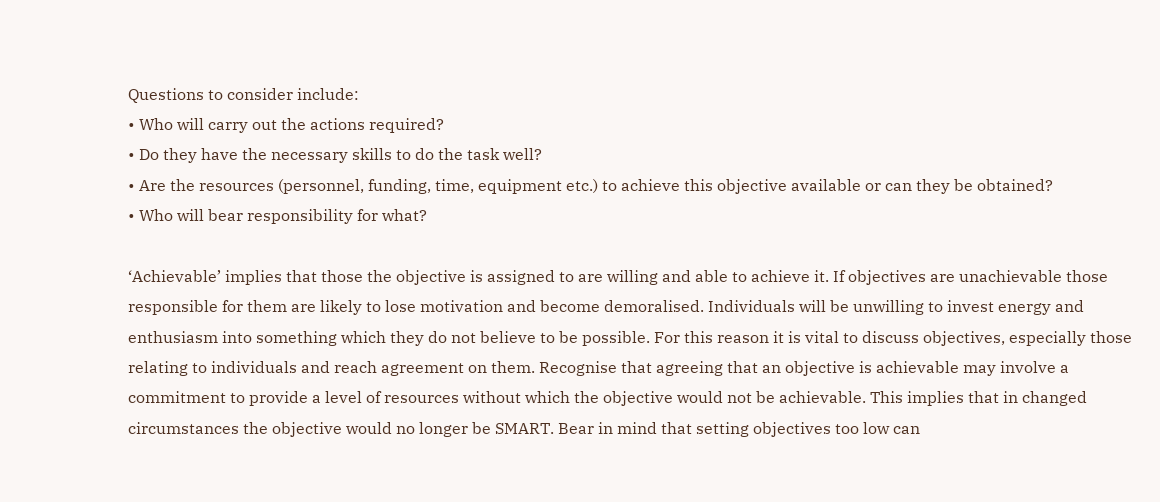Questions to consider include:
• Who will carry out the actions required?
• Do they have the necessary skills to do the task well?
• Are the resources (personnel, funding, time, equipment etc.) to achieve this objective available or can they be obtained?
• Who will bear responsibility for what?

‘Achievable’ implies that those the objective is assigned to are willing and able to achieve it. If objectives are unachievable those responsible for them are likely to lose motivation and become demoralised. Individuals will be unwilling to invest energy and enthusiasm into something which they do not believe to be possible. For this reason it is vital to discuss objectives, especially those relating to individuals and reach agreement on them. Recognise that agreeing that an objective is achievable may involve a commitment to provide a level of resources without which the objective would not be achievable. This implies that in changed circumstances the objective would no longer be SMART. Bear in mind that setting objectives too low can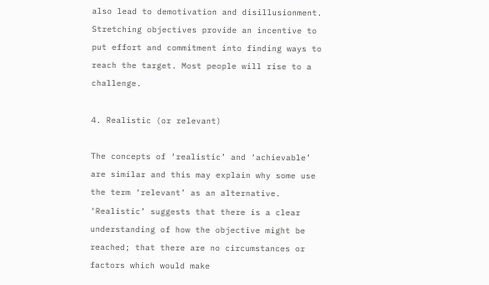also lead to demotivation and disillusionment. Stretching objectives provide an incentive to put effort and commitment into finding ways to reach the target. Most people will rise to a challenge.

4. Realistic (or relevant)

The concepts of ‘realistic’ and ‘achievable’ are similar and this may explain why some use the term ‘relevant’ as an alternative. ‘Realistic’ suggests that there is a clear understanding of how the objective might be reached; that there are no circumstances or factors which would make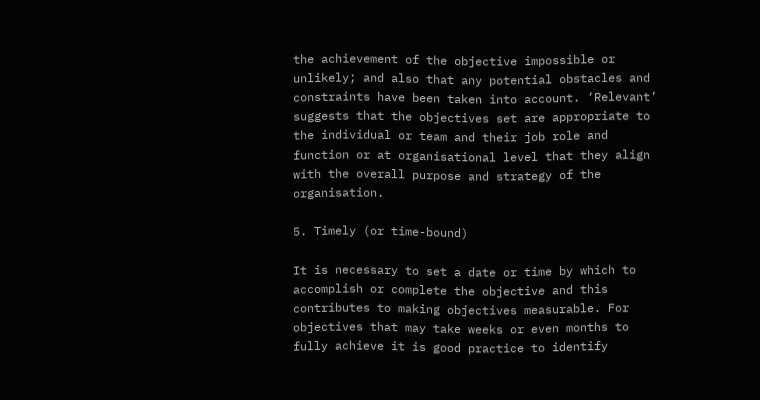the achievement of the objective impossible or unlikely; and also that any potential obstacles and constraints have been taken into account. ‘Relevant’ suggests that the objectives set are appropriate to the individual or team and their job role and function or at organisational level that they align with the overall purpose and strategy of the organisation.

5. Timely (or time-bound)

It is necessary to set a date or time by which to accomplish or complete the objective and this contributes to making objectives measurable. For objectives that may take weeks or even months to fully achieve it is good practice to identify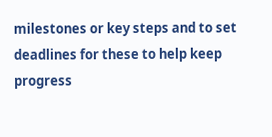milestones or key steps and to set deadlines for these to help keep progress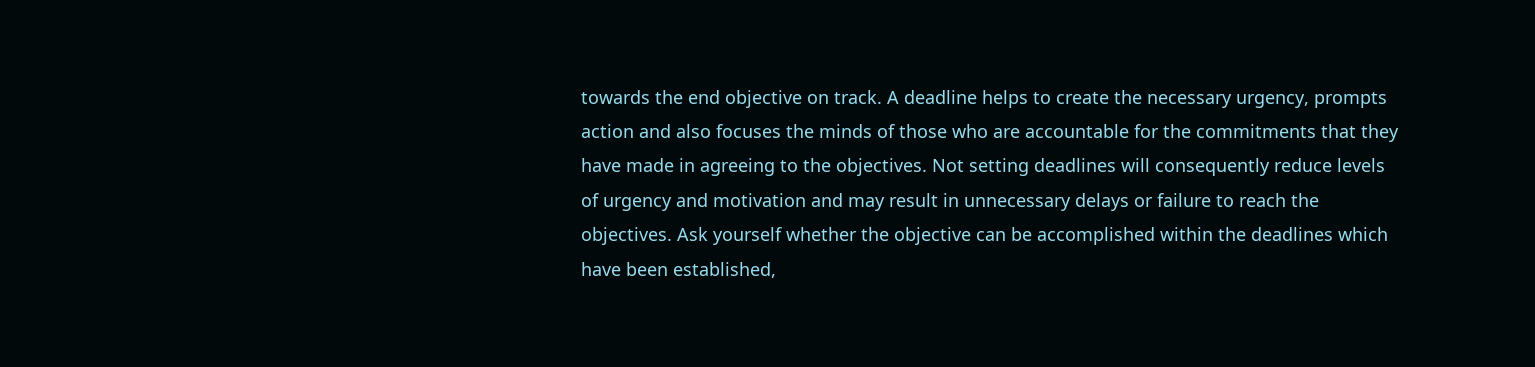towards the end objective on track. A deadline helps to create the necessary urgency, prompts action and also focuses the minds of those who are accountable for the commitments that they have made in agreeing to the objectives. Not setting deadlines will consequently reduce levels of urgency and motivation and may result in unnecessary delays or failure to reach the objectives. Ask yourself whether the objective can be accomplished within the deadlines which have been established,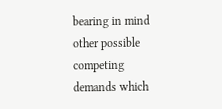bearing in mind other possible competing demands which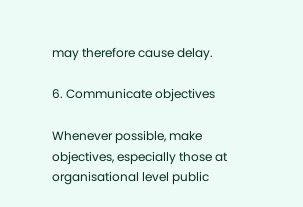may therefore cause delay.

6. Communicate objectives

Whenever possible, make objectives, especially those at organisational level public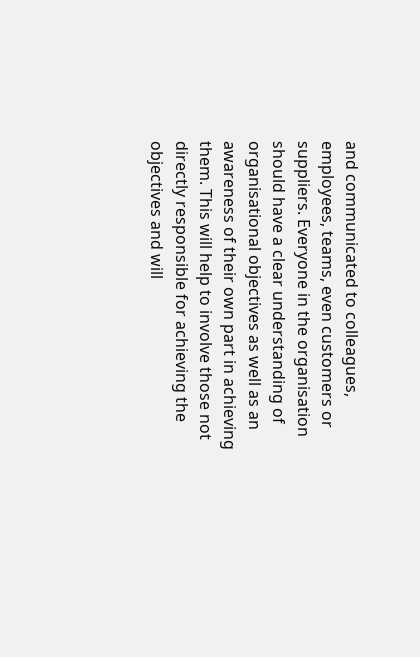and communicated to colleagues, employees, teams, even customers or suppliers. Everyone in the organisation should have a clear understanding of organisational objectives as well as an awareness of their own part in achieving them. This will help to involve those not directly responsible for achieving the objectives and will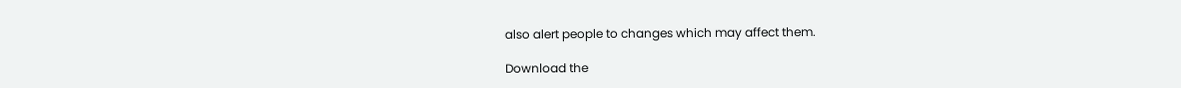also alert people to changes which may affect them.

Download the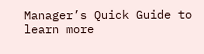Manager’s Quick Guide to learn more